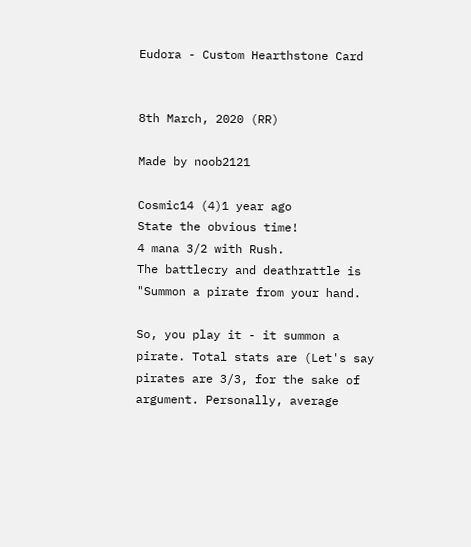Eudora - Custom Hearthstone Card


8th March, 2020 (RR)

Made by noob2121

Cosmic14 (4)1 year ago
State the obvious time!
4 mana 3/2 with Rush.
The battlecry and deathrattle is "Summon a pirate from your hand.

So, you play it - it summon a pirate. Total stats are (Let's say pirates are 3/3, for the sake of argument. Personally, average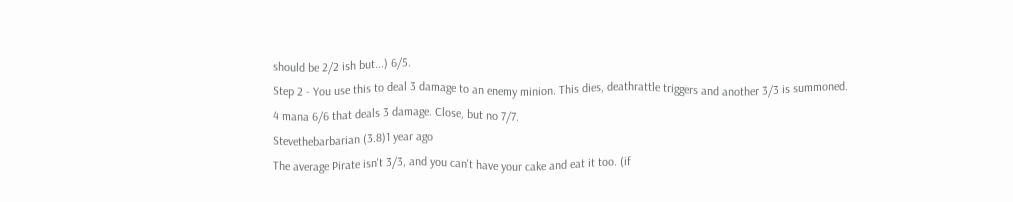should be 2/2 ish but...) 6/5.
Step 2 - You use this to deal 3 damage to an enemy minion. This dies, deathrattle triggers and another 3/3 is summoned.
4 mana 6/6 that deals 3 damage. Close, but no 7/7.
Stevethebarbarian (3.8)1 year ago
The average Pirate isn't 3/3, and you can't have your cake and eat it too. (if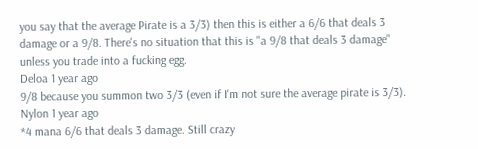you say that the average Pirate is a 3/3) then this is either a 6/6 that deals 3 damage or a 9/8. There's no situation that this is "a 9/8 that deals 3 damage" unless you trade into a fucking egg.
Deloa 1 year ago
9/8 because you summon two 3/3 (even if I'm not sure the average pirate is 3/3).
Nylon 1 year ago
*4 mana 6/6 that deals 3 damage. Still crazy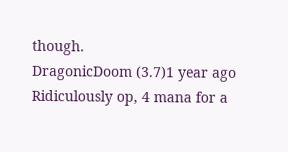though.
DragonicDoom (3.7)1 year ago
Ridiculously op, 4 mana for a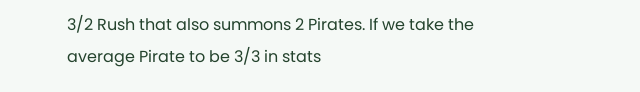3/2 Rush that also summons 2 Pirates. If we take the average Pirate to be 3/3 in stats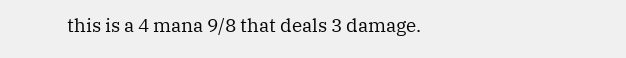this is a 4 mana 9/8 that deals 3 damage.